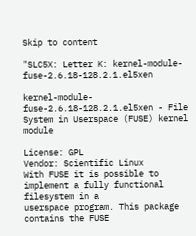Skip to content

"SLC5X: Letter K: kernel-module-fuse-2.6.18-128.2.1.el5xen

kernel-module-fuse-2.6.18-128.2.1.el5xen - File System in Userspace (FUSE) kernel module

License: GPL
Vendor: Scientific Linux
With FUSE it is possible to implement a fully functional filesystem in a
userspace program. This package contains the FUSE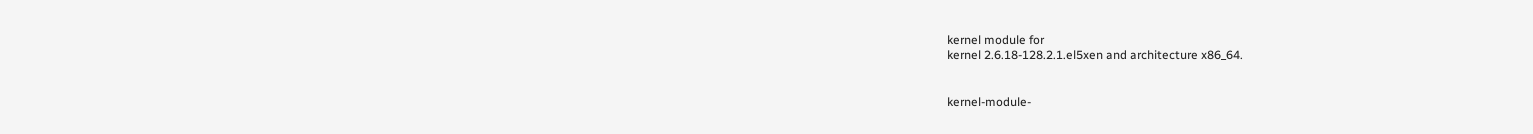kernel module for
kernel 2.6.18-128.2.1.el5xen and architecture x86_64.


kernel-module-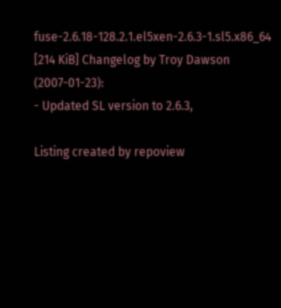fuse-2.6.18-128.2.1.el5xen-2.6.3-1.sl5.x86_64 [214 KiB] Changelog by Troy Dawson (2007-01-23):
- Updated SL version to 2.6.3,

Listing created by repoview